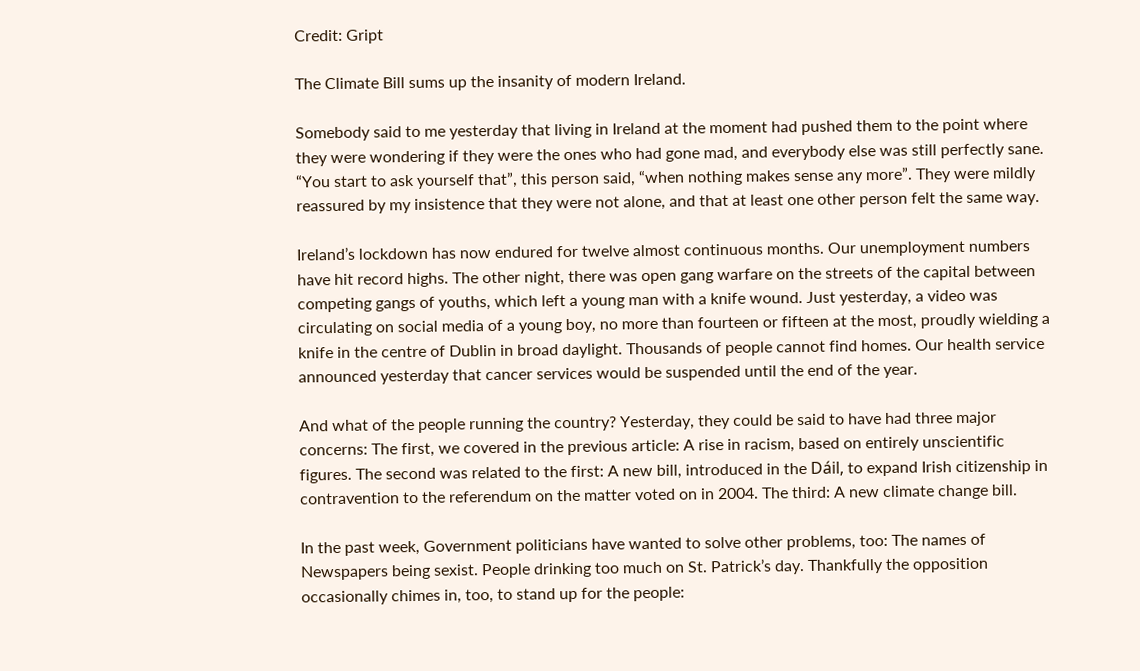Credit: Gript

The Climate Bill sums up the insanity of modern Ireland.

Somebody said to me yesterday that living in Ireland at the moment had pushed them to the point where they were wondering if they were the ones who had gone mad, and everybody else was still perfectly sane. “You start to ask yourself that”, this person said, “when nothing makes sense any more”. They were mildly reassured by my insistence that they were not alone, and that at least one other person felt the same way.

Ireland’s lockdown has now endured for twelve almost continuous months. Our unemployment numbers have hit record highs. The other night, there was open gang warfare on the streets of the capital between competing gangs of youths, which left a young man with a knife wound. Just yesterday, a video was circulating on social media of a young boy, no more than fourteen or fifteen at the most, proudly wielding a knife in the centre of Dublin in broad daylight. Thousands of people cannot find homes. Our health service announced yesterday that cancer services would be suspended until the end of the year.

And what of the people running the country? Yesterday, they could be said to have had three major concerns: The first, we covered in the previous article: A rise in racism, based on entirely unscientific figures. The second was related to the first: A new bill, introduced in the Dáil, to expand Irish citizenship in contravention to the referendum on the matter voted on in 2004. The third: A new climate change bill.

In the past week, Government politicians have wanted to solve other problems, too: The names of Newspapers being sexist. People drinking too much on St. Patrick’s day. Thankfully the opposition occasionally chimes in, too, to stand up for the people: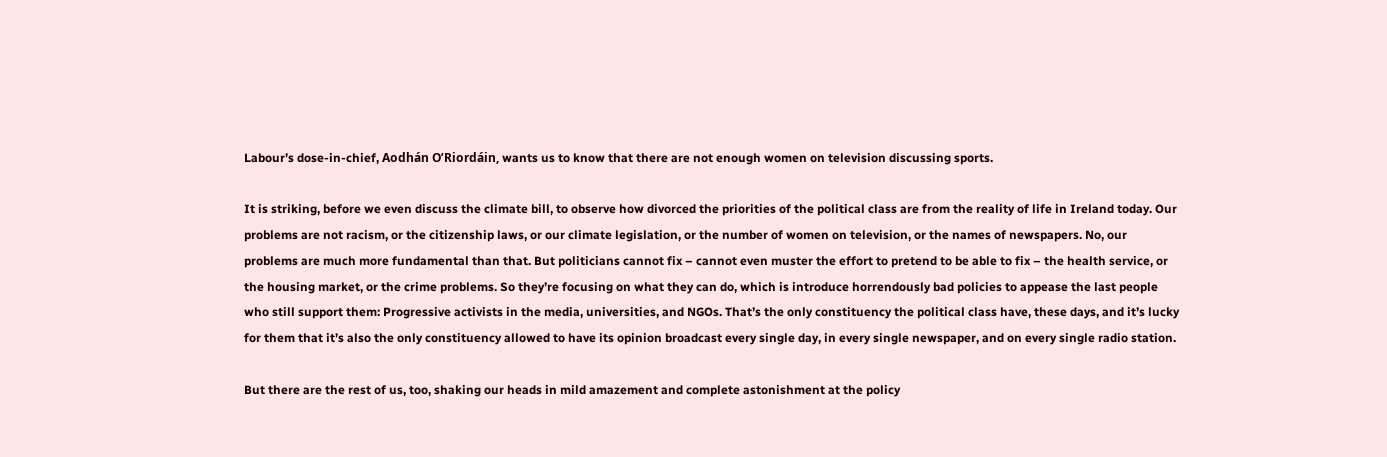Labour’s dose-in-chief, Aodhán O’Riordáin, wants us to know that there are not enough women on television discussing sports.

It is striking, before we even discuss the climate bill, to observe how divorced the priorities of the political class are from the reality of life in Ireland today. Our problems are not racism, or the citizenship laws, or our climate legislation, or the number of women on television, or the names of newspapers. No, our problems are much more fundamental than that. But politicians cannot fix – cannot even muster the effort to pretend to be able to fix – the health service, or the housing market, or the crime problems. So they’re focusing on what they can do, which is introduce horrendously bad policies to appease the last people who still support them: Progressive activists in the media, universities, and NGOs. That’s the only constituency the political class have, these days, and it’s lucky for them that it’s also the only constituency allowed to have its opinion broadcast every single day, in every single newspaper, and on every single radio station.

But there are the rest of us, too, shaking our heads in mild amazement and complete astonishment at the policy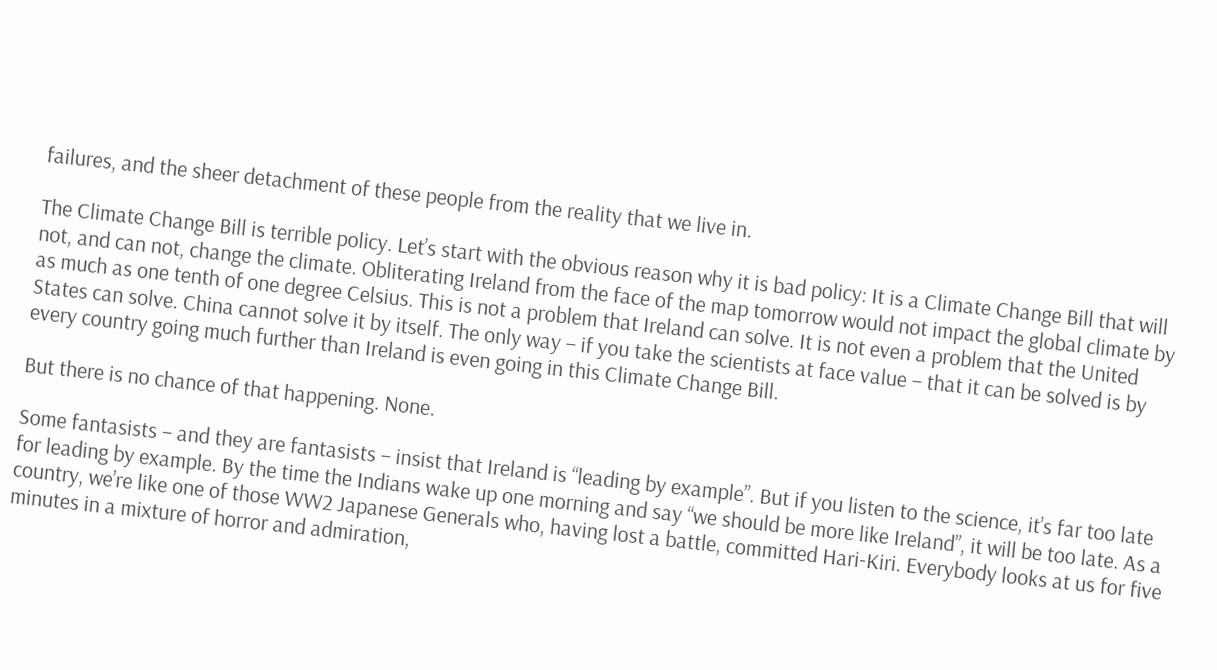failures, and the sheer detachment of these people from the reality that we live in.

The Climate Change Bill is terrible policy. Let’s start with the obvious reason why it is bad policy: It is a Climate Change Bill that will not, and can not, change the climate. Obliterating Ireland from the face of the map tomorrow would not impact the global climate by as much as one tenth of one degree Celsius. This is not a problem that Ireland can solve. It is not even a problem that the United States can solve. China cannot solve it by itself. The only way – if you take the scientists at face value – that it can be solved is by every country going much further than Ireland is even going in this Climate Change Bill.

But there is no chance of that happening. None.

Some fantasists – and they are fantasists – insist that Ireland is “leading by example”. But if you listen to the science, it’s far too late for leading by example. By the time the Indians wake up one morning and say “we should be more like Ireland”, it will be too late. As a country, we’re like one of those WW2 Japanese Generals who, having lost a battle, committed Hari-Kiri. Everybody looks at us for five minutes in a mixture of horror and admiration,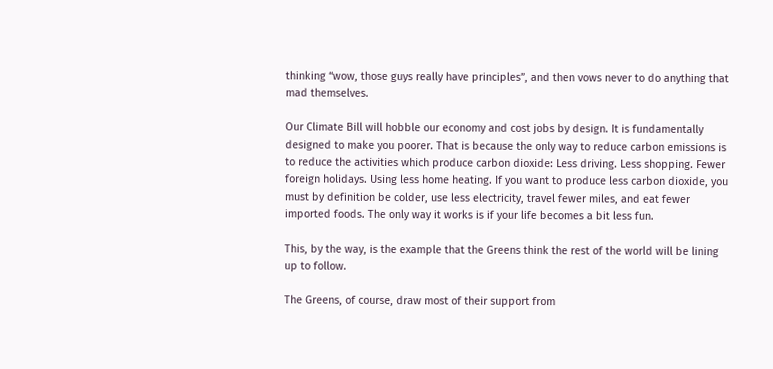thinking “wow, those guys really have principles”, and then vows never to do anything that mad themselves.

Our Climate Bill will hobble our economy and cost jobs by design. It is fundamentally designed to make you poorer. That is because the only way to reduce carbon emissions is to reduce the activities which produce carbon dioxide: Less driving. Less shopping. Fewer foreign holidays. Using less home heating. If you want to produce less carbon dioxide, you must by definition be colder, use less electricity, travel fewer miles, and eat fewer imported foods. The only way it works is if your life becomes a bit less fun.

This, by the way, is the example that the Greens think the rest of the world will be lining up to follow.

The Greens, of course, draw most of their support from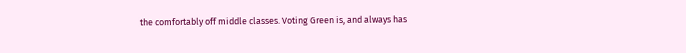the comfortably off middle classes. Voting Green is, and always has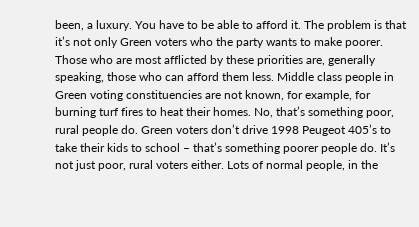been, a luxury. You have to be able to afford it. The problem is that it’s not only Green voters who the party wants to make poorer. Those who are most afflicted by these priorities are, generally speaking, those who can afford them less. Middle class people in Green voting constituencies are not known, for example, for burning turf fires to heat their homes. No, that’s something poor, rural people do. Green voters don’t drive 1998 Peugeot 405’s to take their kids to school – that’s something poorer people do. It’s not just poor, rural voters either. Lots of normal people, in the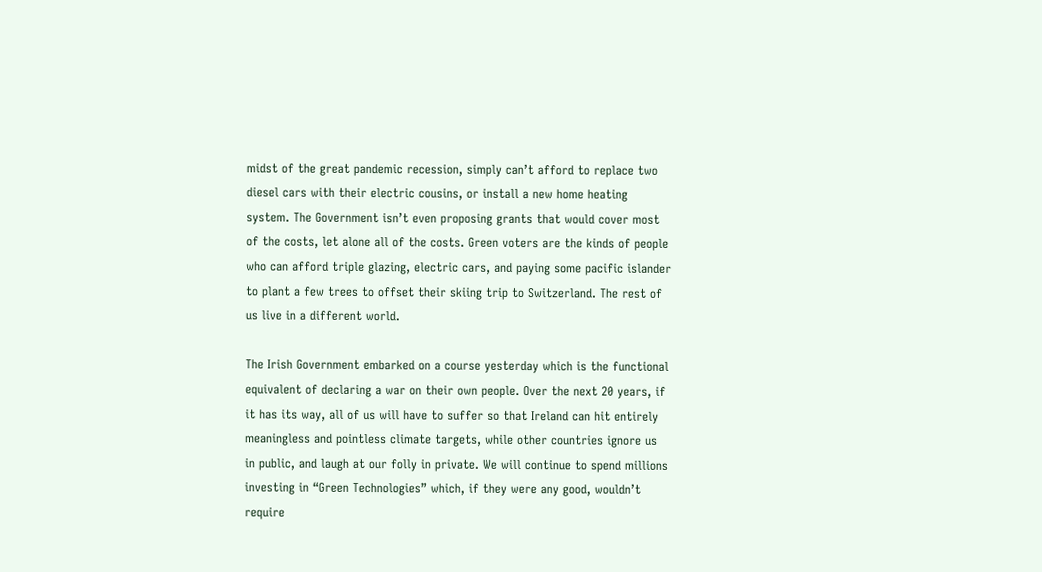midst of the great pandemic recession, simply can’t afford to replace two diesel cars with their electric cousins, or install a new home heating system. The Government isn’t even proposing grants that would cover most of the costs, let alone all of the costs. Green voters are the kinds of people who can afford triple glazing, electric cars, and paying some pacific islander to plant a few trees to offset their skiing trip to Switzerland. The rest of us live in a different world.

The Irish Government embarked on a course yesterday which is the functional equivalent of declaring a war on their own people. Over the next 20 years, if it has its way, all of us will have to suffer so that Ireland can hit entirely meaningless and pointless climate targets, while other countries ignore us in public, and laugh at our folly in private. We will continue to spend millions investing in “Green Technologies” which, if they were any good, wouldn’t require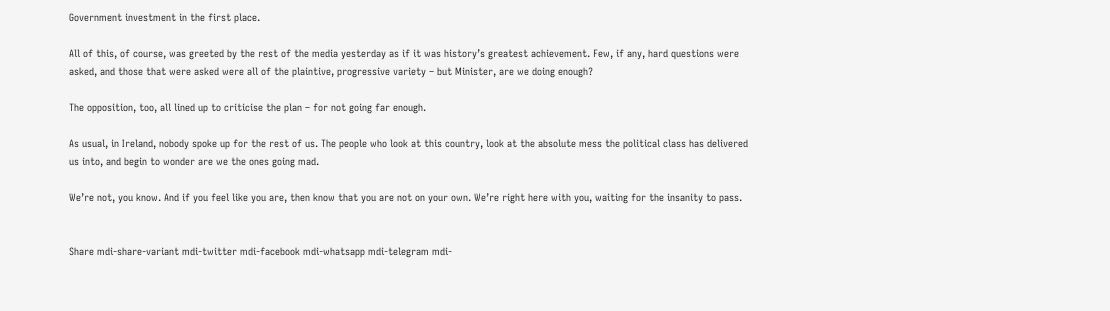Government investment in the first place.

All of this, of course, was greeted by the rest of the media yesterday as if it was history’s greatest achievement. Few, if any, hard questions were asked, and those that were asked were all of the plaintive, progressive variety – but Minister, are we doing enough?

The opposition, too, all lined up to criticise the plan – for not going far enough.

As usual, in Ireland, nobody spoke up for the rest of us. The people who look at this country, look at the absolute mess the political class has delivered us into, and begin to wonder are we the ones going mad.

We’re not, you know. And if you feel like you are, then know that you are not on your own. We’re right here with you, waiting for the insanity to pass.


Share mdi-share-variant mdi-twitter mdi-facebook mdi-whatsapp mdi-telegram mdi-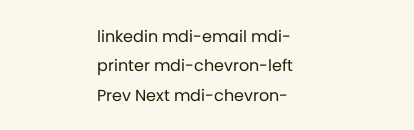linkedin mdi-email mdi-printer mdi-chevron-left Prev Next mdi-chevron-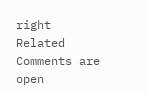right Related
Comments are open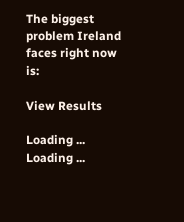The biggest problem Ireland faces right now is:

View Results

Loading ... Loading ...